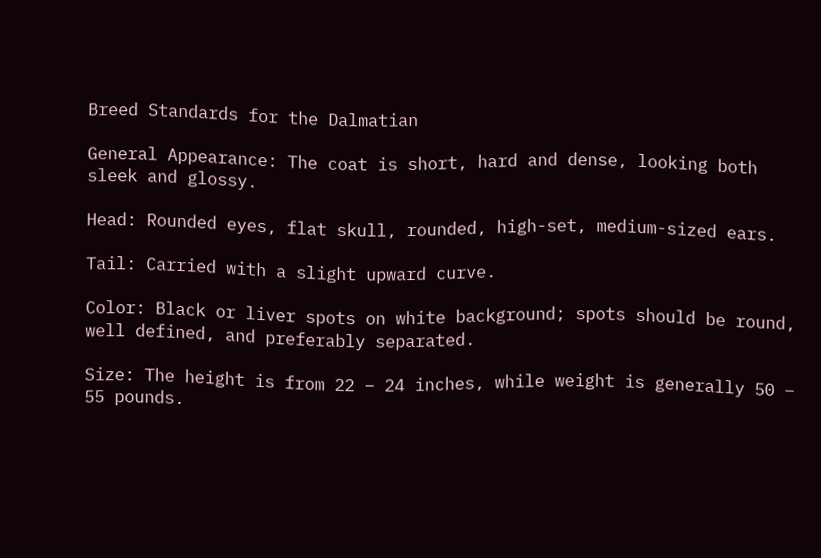Breed Standards for the Dalmatian

General Appearance: The coat is short, hard and dense, looking both sleek and glossy.

Head: Rounded eyes, flat skull, rounded, high-set, medium-sized ears.

Tail: Carried with a slight upward curve.

Color: Black or liver spots on white background; spots should be round, well defined, and preferably separated.

Size: The height is from 22 – 24 inches, while weight is generally 50 – 55 pounds.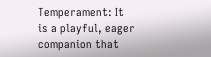Temperament: It is a playful, eager companion that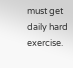must get daily hard exercise.